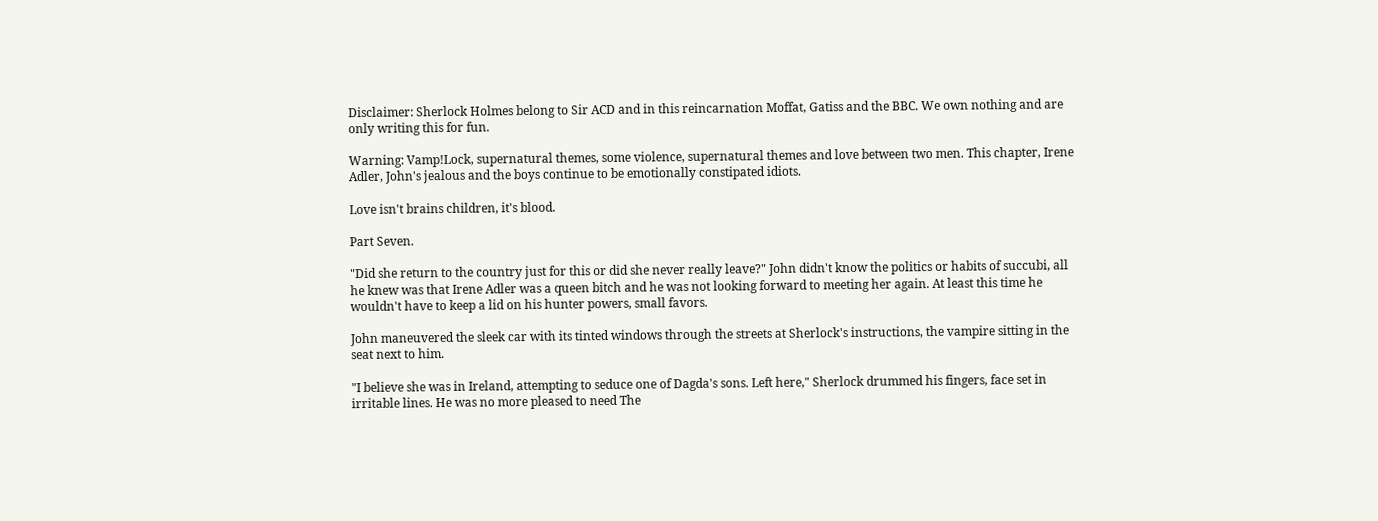Disclaimer: Sherlock Holmes belong to Sir ACD and in this reincarnation Moffat, Gatiss and the BBC. We own nothing and are only writing this for fun.

Warning: Vamp!Lock, supernatural themes, some violence, supernatural themes and love between two men. This chapter, Irene Adler, John's jealous and the boys continue to be emotionally constipated idiots.

Love isn't brains children, it's blood.

Part Seven.

"Did she return to the country just for this or did she never really leave?" John didn't know the politics or habits of succubi, all he knew was that Irene Adler was a queen bitch and he was not looking forward to meeting her again. At least this time he wouldn't have to keep a lid on his hunter powers, small favors.

John maneuvered the sleek car with its tinted windows through the streets at Sherlock's instructions, the vampire sitting in the seat next to him.

"I believe she was in Ireland, attempting to seduce one of Dagda's sons. Left here," Sherlock drummed his fingers, face set in irritable lines. He was no more pleased to need The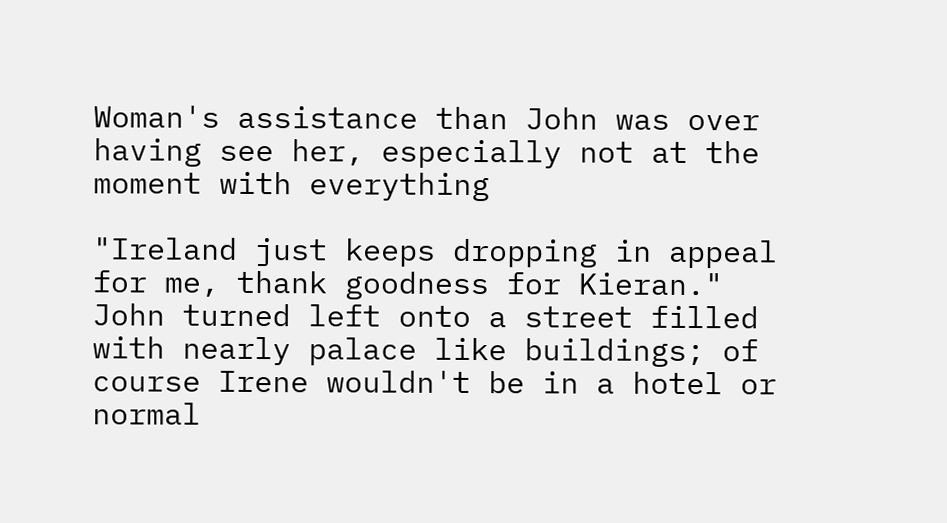Woman's assistance than John was over having see her, especially not at the moment with everything

"Ireland just keeps dropping in appeal for me, thank goodness for Kieran." John turned left onto a street filled with nearly palace like buildings; of course Irene wouldn't be in a hotel or normal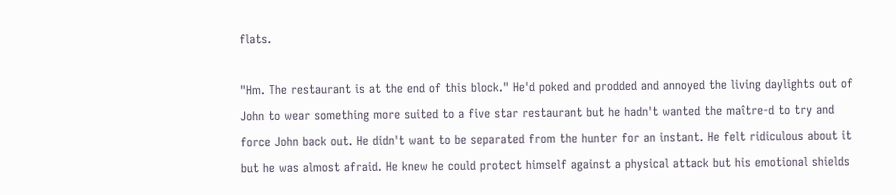flats.

"Hm. The restaurant is at the end of this block." He'd poked and prodded and annoyed the living daylights out of John to wear something more suited to a five star restaurant but he hadn't wanted the maître-d to try and force John back out. He didn't want to be separated from the hunter for an instant. He felt ridiculous about it but he was almost afraid. He knew he could protect himself against a physical attack but his emotional shields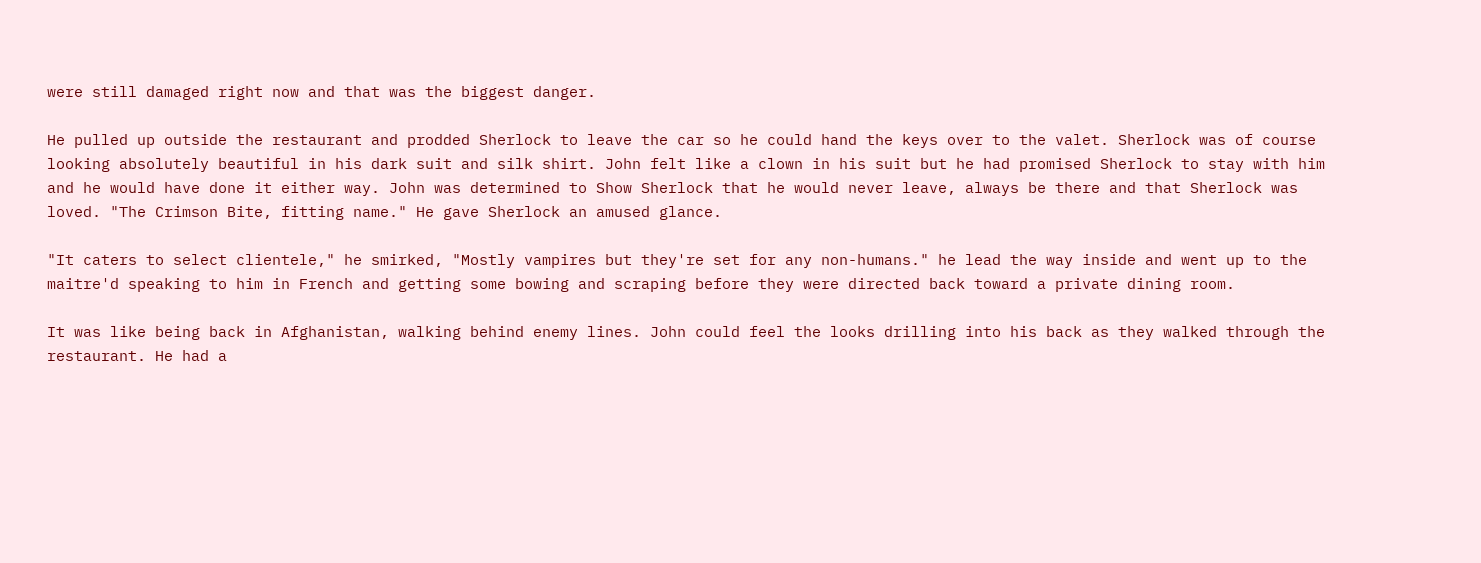were still damaged right now and that was the biggest danger.

He pulled up outside the restaurant and prodded Sherlock to leave the car so he could hand the keys over to the valet. Sherlock was of course looking absolutely beautiful in his dark suit and silk shirt. John felt like a clown in his suit but he had promised Sherlock to stay with him and he would have done it either way. John was determined to Show Sherlock that he would never leave, always be there and that Sherlock was loved. "The Crimson Bite, fitting name." He gave Sherlock an amused glance.

"It caters to select clientele," he smirked, "Mostly vampires but they're set for any non-humans." he lead the way inside and went up to the maitre'd speaking to him in French and getting some bowing and scraping before they were directed back toward a private dining room.

It was like being back in Afghanistan, walking behind enemy lines. John could feel the looks drilling into his back as they walked through the restaurant. He had a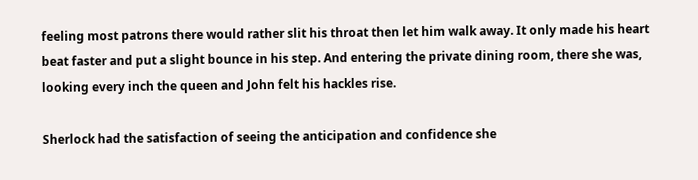feeling most patrons there would rather slit his throat then let him walk away. It only made his heart beat faster and put a slight bounce in his step. And entering the private dining room, there she was, looking every inch the queen and John felt his hackles rise.

Sherlock had the satisfaction of seeing the anticipation and confidence she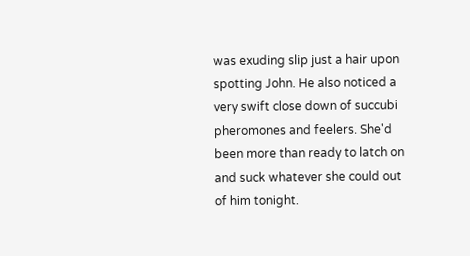was exuding slip just a hair upon spotting John. He also noticed a very swift close down of succubi pheromones and feelers. She'd been more than ready to latch on and suck whatever she could out of him tonight.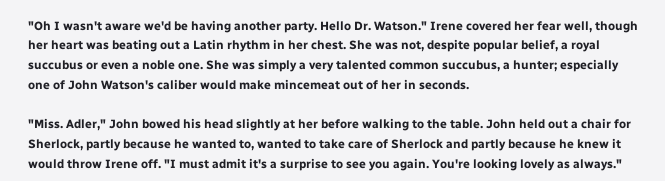"Oh I wasn't aware we'd be having another party. Hello Dr. Watson." Irene covered her fear well, though her heart was beating out a Latin rhythm in her chest. She was not, despite popular belief, a royal succubus or even a noble one. She was simply a very talented common succubus, a hunter; especially one of John Watson's caliber would make mincemeat out of her in seconds.

"Miss. Adler," John bowed his head slightly at her before walking to the table. John held out a chair for Sherlock, partly because he wanted to, wanted to take care of Sherlock and partly because he knew it would throw Irene off. "I must admit it's a surprise to see you again. You're looking lovely as always."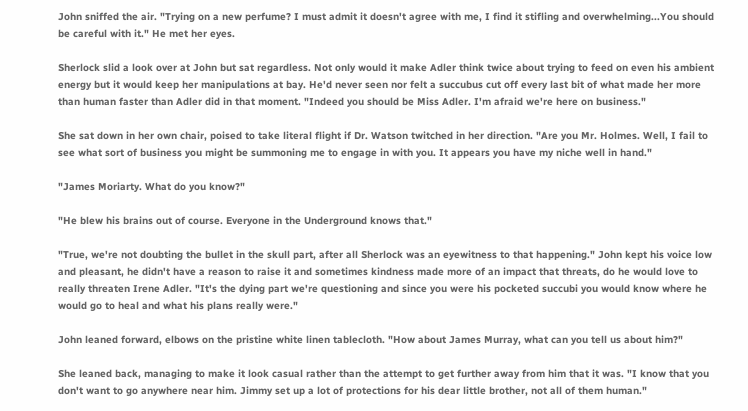John sniffed the air. "Trying on a new perfume? I must admit it doesn't agree with me, I find it stifling and overwhelming...You should be careful with it." He met her eyes.

Sherlock slid a look over at John but sat regardless. Not only would it make Adler think twice about trying to feed on even his ambient energy but it would keep her manipulations at bay. He'd never seen nor felt a succubus cut off every last bit of what made her more than human faster than Adler did in that moment. "Indeed you should be Miss Adler. I'm afraid we're here on business."

She sat down in her own chair, poised to take literal flight if Dr. Watson twitched in her direction. "Are you Mr. Holmes. Well, I fail to see what sort of business you might be summoning me to engage in with you. It appears you have my niche well in hand."

"James Moriarty. What do you know?"

"He blew his brains out of course. Everyone in the Underground knows that."

"True, we're not doubting the bullet in the skull part, after all Sherlock was an eyewitness to that happening." John kept his voice low and pleasant, he didn't have a reason to raise it and sometimes kindness made more of an impact that threats, do he would love to really threaten Irene Adler. "It's the dying part we're questioning and since you were his pocketed succubi you would know where he would go to heal and what his plans really were."

John leaned forward, elbows on the pristine white linen tablecloth. "How about James Murray, what can you tell us about him?"

She leaned back, managing to make it look casual rather than the attempt to get further away from him that it was. "I know that you don't want to go anywhere near him. Jimmy set up a lot of protections for his dear little brother, not all of them human."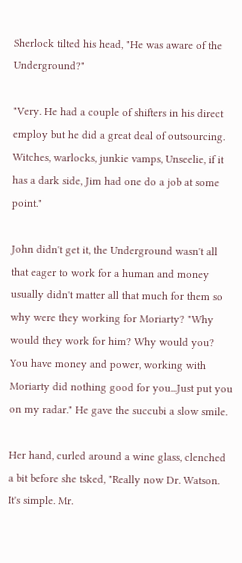Sherlock tilted his head, "He was aware of the Underground?"

"Very. He had a couple of shifters in his direct employ but he did a great deal of outsourcing. Witches, warlocks, junkie vamps, Unseelie, if it has a dark side, Jim had one do a job at some point."

John didn't get it, the Underground wasn't all that eager to work for a human and money usually didn't matter all that much for them so why were they working for Moriarty? "Why would they work for him? Why would you? You have money and power, working with Moriarty did nothing good for you...Just put you on my radar." He gave the succubi a slow smile.

Her hand, curled around a wine glass, clenched a bit before she tsked, "Really now Dr. Watson. It's simple. Mr.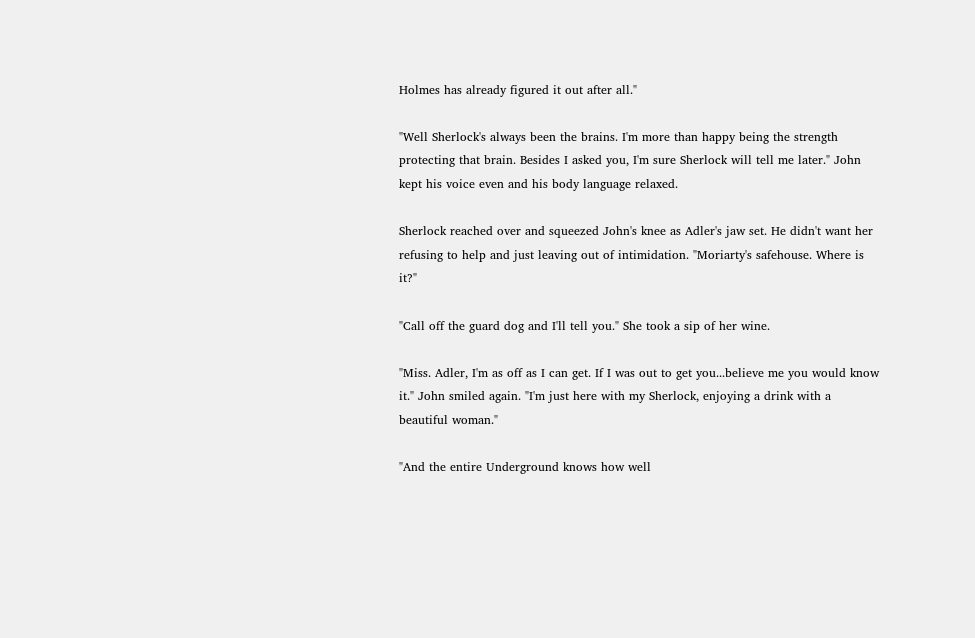Holmes has already figured it out after all."

"Well Sherlock's always been the brains. I'm more than happy being the strength protecting that brain. Besides I asked you, I'm sure Sherlock will tell me later." John kept his voice even and his body language relaxed.

Sherlock reached over and squeezed John's knee as Adler's jaw set. He didn't want her refusing to help and just leaving out of intimidation. "Moriarty's safehouse. Where is it?"

"Call off the guard dog and I'll tell you." She took a sip of her wine.

"Miss. Adler, I'm as off as I can get. If I was out to get you...believe me you would know it." John smiled again. "I'm just here with my Sherlock, enjoying a drink with a beautiful woman."

"And the entire Underground knows how well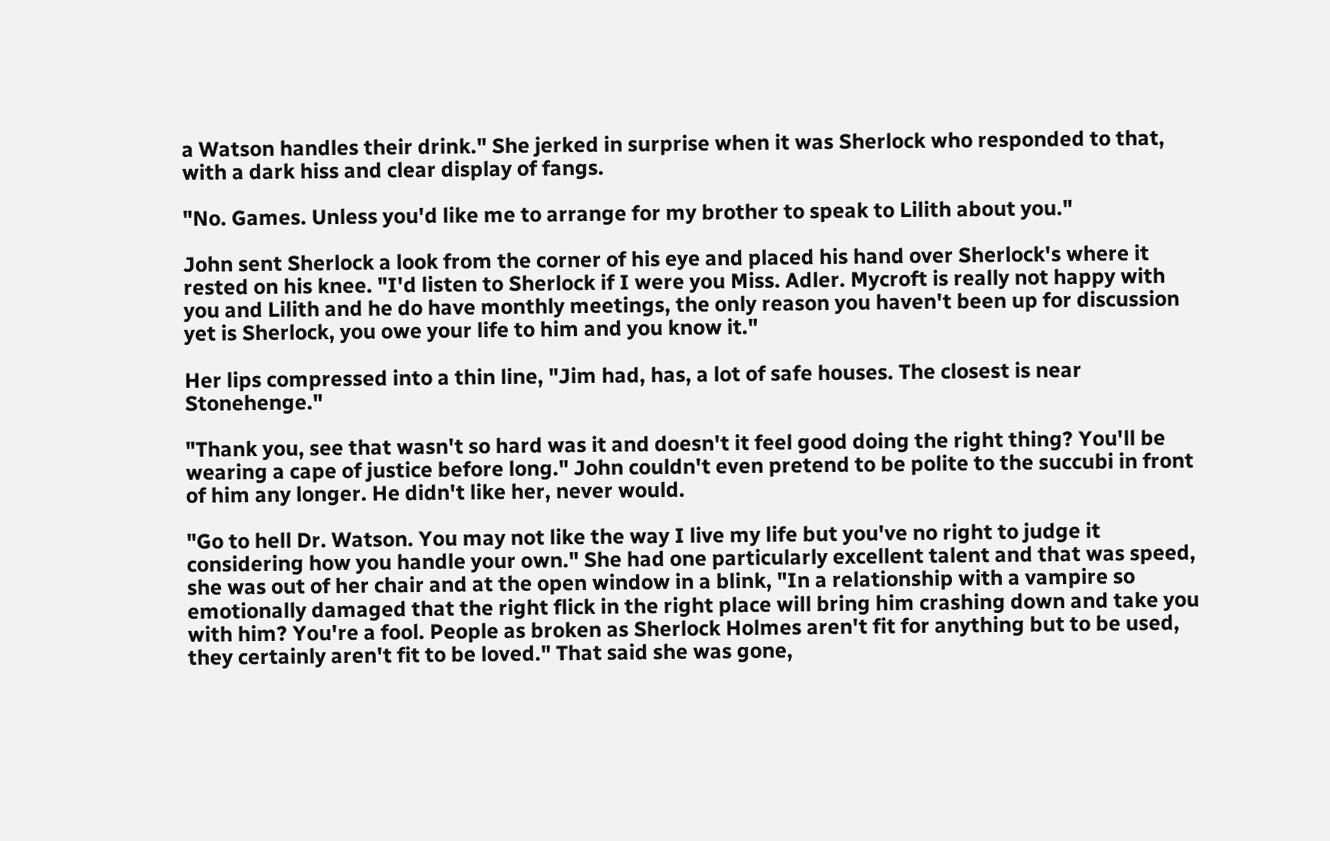a Watson handles their drink." She jerked in surprise when it was Sherlock who responded to that, with a dark hiss and clear display of fangs.

"No. Games. Unless you'd like me to arrange for my brother to speak to Lilith about you."

John sent Sherlock a look from the corner of his eye and placed his hand over Sherlock's where it rested on his knee. "I'd listen to Sherlock if I were you Miss. Adler. Mycroft is really not happy with you and Lilith and he do have monthly meetings, the only reason you haven't been up for discussion yet is Sherlock, you owe your life to him and you know it."

Her lips compressed into a thin line, "Jim had, has, a lot of safe houses. The closest is near Stonehenge."

"Thank you, see that wasn't so hard was it and doesn't it feel good doing the right thing? You'll be wearing a cape of justice before long." John couldn't even pretend to be polite to the succubi in front of him any longer. He didn't like her, never would.

"Go to hell Dr. Watson. You may not like the way I live my life but you've no right to judge it considering how you handle your own." She had one particularly excellent talent and that was speed, she was out of her chair and at the open window in a blink, "In a relationship with a vampire so emotionally damaged that the right flick in the right place will bring him crashing down and take you with him? You're a fool. People as broken as Sherlock Holmes aren't fit for anything but to be used, they certainly aren't fit to be loved." That said she was gone,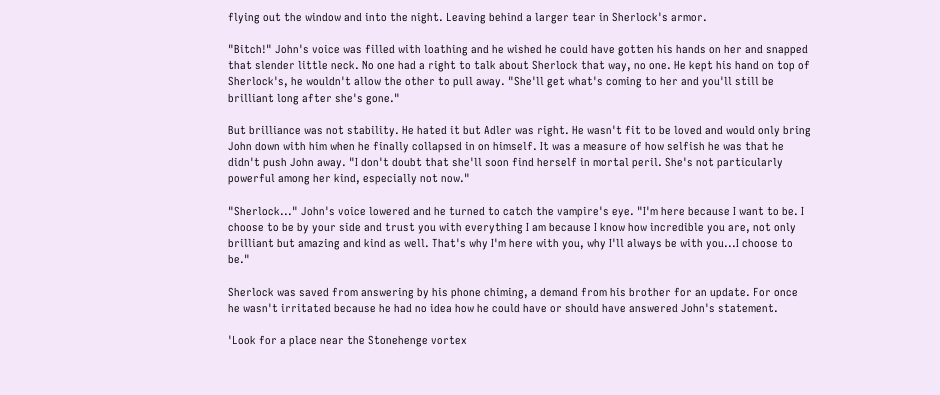flying out the window and into the night. Leaving behind a larger tear in Sherlock's armor.

"Bitch!" John's voice was filled with loathing and he wished he could have gotten his hands on her and snapped that slender little neck. No one had a right to talk about Sherlock that way, no one. He kept his hand on top of Sherlock's, he wouldn't allow the other to pull away. "She'll get what's coming to her and you'll still be brilliant long after she's gone."

But brilliance was not stability. He hated it but Adler was right. He wasn't fit to be loved and would only bring John down with him when he finally collapsed in on himself. It was a measure of how selfish he was that he didn't push John away. "I don't doubt that she'll soon find herself in mortal peril. She's not particularly powerful among her kind, especially not now."

"Sherlock..." John's voice lowered and he turned to catch the vampire's eye. "I'm here because I want to be. I choose to be by your side and trust you with everything I am because I know how incredible you are, not only brilliant but amazing and kind as well. That's why I'm here with you, why I'll always be with you...I choose to be."

Sherlock was saved from answering by his phone chiming, a demand from his brother for an update. For once he wasn't irritated because he had no idea how he could have or should have answered John's statement.

'Look for a place near the Stonehenge vortex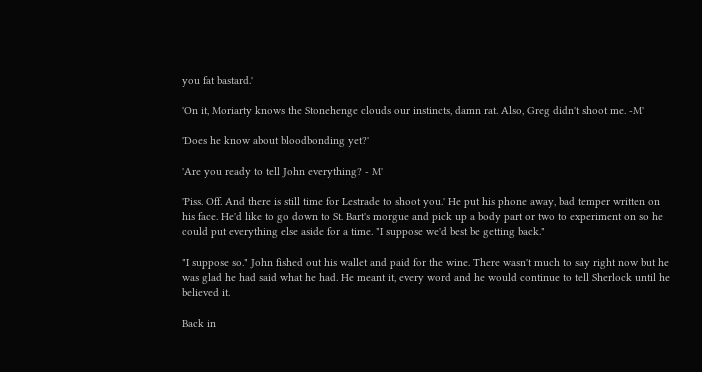you fat bastard.'

'On it, Moriarty knows the Stonehenge clouds our instincts, damn rat. Also, Greg didn't shoot me. -M'

'Does he know about bloodbonding yet?'

'Are you ready to tell John everything? - M'

'Piss. Off. And there is still time for Lestrade to shoot you.' He put his phone away, bad temper written on his face. He'd like to go down to St. Bart's morgue and pick up a body part or two to experiment on so he could put everything else aside for a time. "I suppose we'd best be getting back."

"I suppose so." John fished out his wallet and paid for the wine. There wasn't much to say right now but he was glad he had said what he had. He meant it, every word and he would continue to tell Sherlock until he believed it.

Back in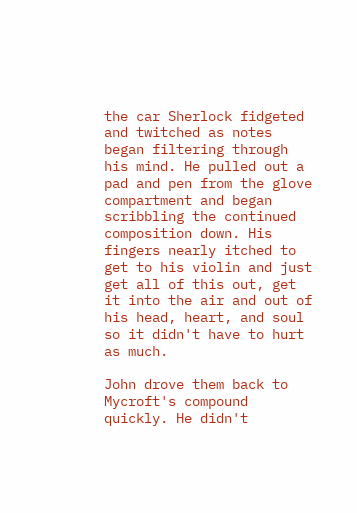the car Sherlock fidgeted and twitched as notes began filtering through his mind. He pulled out a pad and pen from the glove compartment and began scribbling the continued composition down. His fingers nearly itched to get to his violin and just get all of this out, get it into the air and out of his head, heart, and soul so it didn't have to hurt as much.

John drove them back to Mycroft's compound quickly. He didn't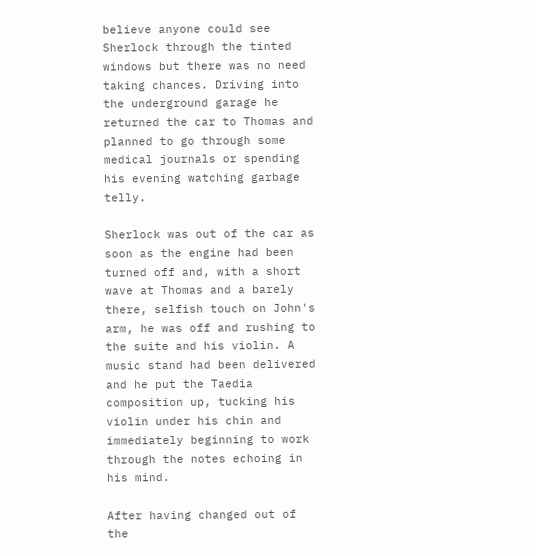believe anyone could see Sherlock through the tinted windows but there was no need taking chances. Driving into the underground garage he returned the car to Thomas and planned to go through some medical journals or spending his evening watching garbage telly.

Sherlock was out of the car as soon as the engine had been turned off and, with a short wave at Thomas and a barely there, selfish touch on John's arm, he was off and rushing to the suite and his violin. A music stand had been delivered and he put the Taedia composition up, tucking his violin under his chin and immediately beginning to work through the notes echoing in his mind.

After having changed out of the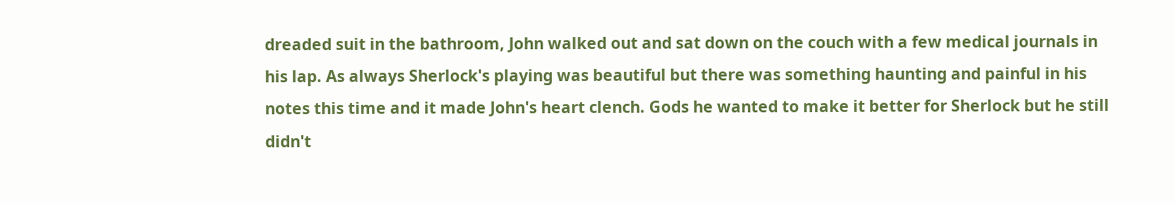dreaded suit in the bathroom, John walked out and sat down on the couch with a few medical journals in his lap. As always Sherlock's playing was beautiful but there was something haunting and painful in his notes this time and it made John's heart clench. Gods he wanted to make it better for Sherlock but he still didn't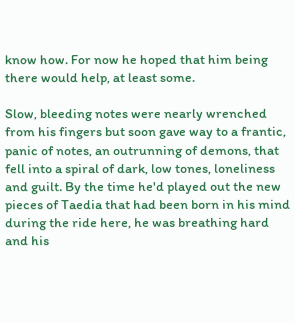know how. For now he hoped that him being there would help, at least some.

Slow, bleeding notes were nearly wrenched from his fingers but soon gave way to a frantic, panic of notes, an outrunning of demons, that fell into a spiral of dark, low tones, loneliness and guilt. By the time he'd played out the new pieces of Taedia that had been born in his mind during the ride here, he was breathing hard and his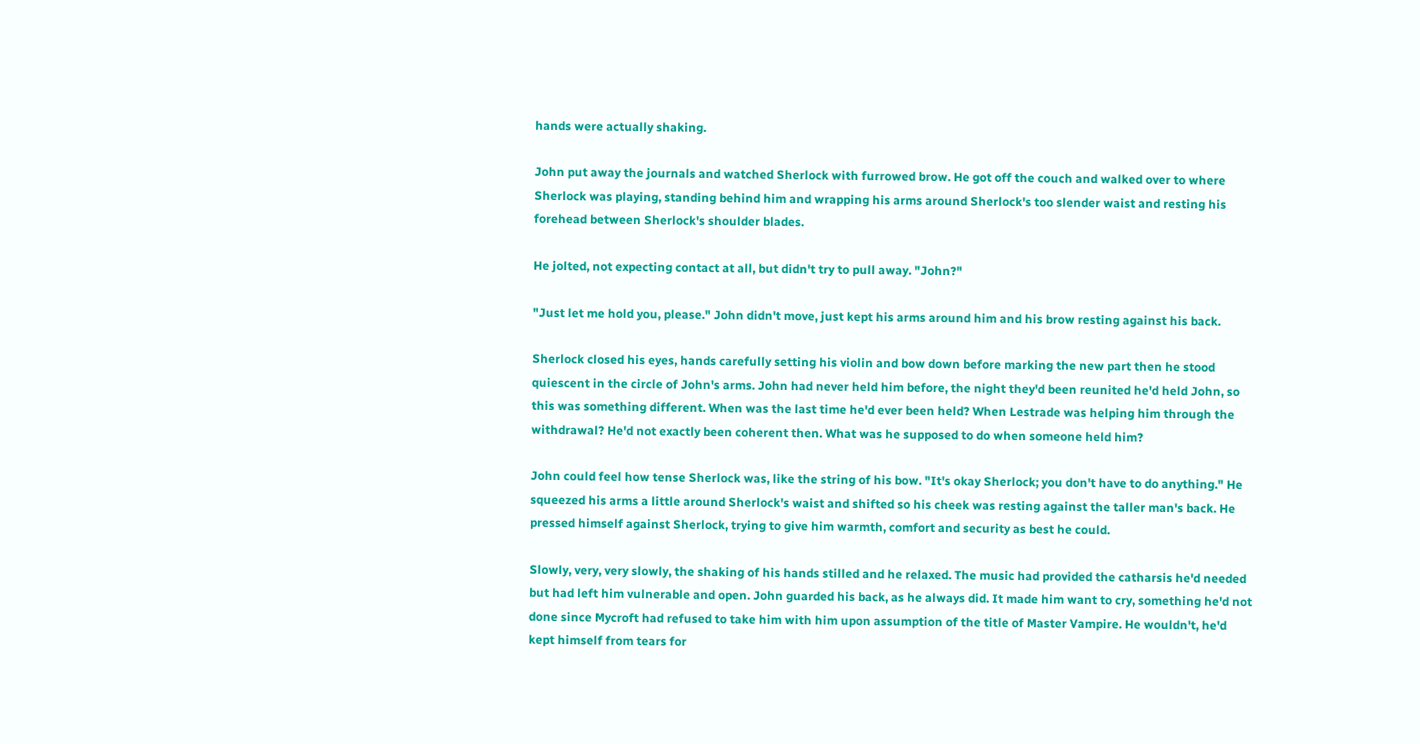hands were actually shaking.

John put away the journals and watched Sherlock with furrowed brow. He got off the couch and walked over to where Sherlock was playing, standing behind him and wrapping his arms around Sherlock's too slender waist and resting his forehead between Sherlock's shoulder blades.

He jolted, not expecting contact at all, but didn't try to pull away. "John?"

"Just let me hold you, please." John didn't move, just kept his arms around him and his brow resting against his back.

Sherlock closed his eyes, hands carefully setting his violin and bow down before marking the new part then he stood quiescent in the circle of John's arms. John had never held him before, the night they'd been reunited he'd held John, so this was something different. When was the last time he'd ever been held? When Lestrade was helping him through the withdrawal? He'd not exactly been coherent then. What was he supposed to do when someone held him?

John could feel how tense Sherlock was, like the string of his bow. "It's okay Sherlock; you don't have to do anything." He squeezed his arms a little around Sherlock's waist and shifted so his cheek was resting against the taller man's back. He pressed himself against Sherlock, trying to give him warmth, comfort and security as best he could.

Slowly, very, very slowly, the shaking of his hands stilled and he relaxed. The music had provided the catharsis he'd needed but had left him vulnerable and open. John guarded his back, as he always did. It made him want to cry, something he'd not done since Mycroft had refused to take him with him upon assumption of the title of Master Vampire. He wouldn't, he'd kept himself from tears for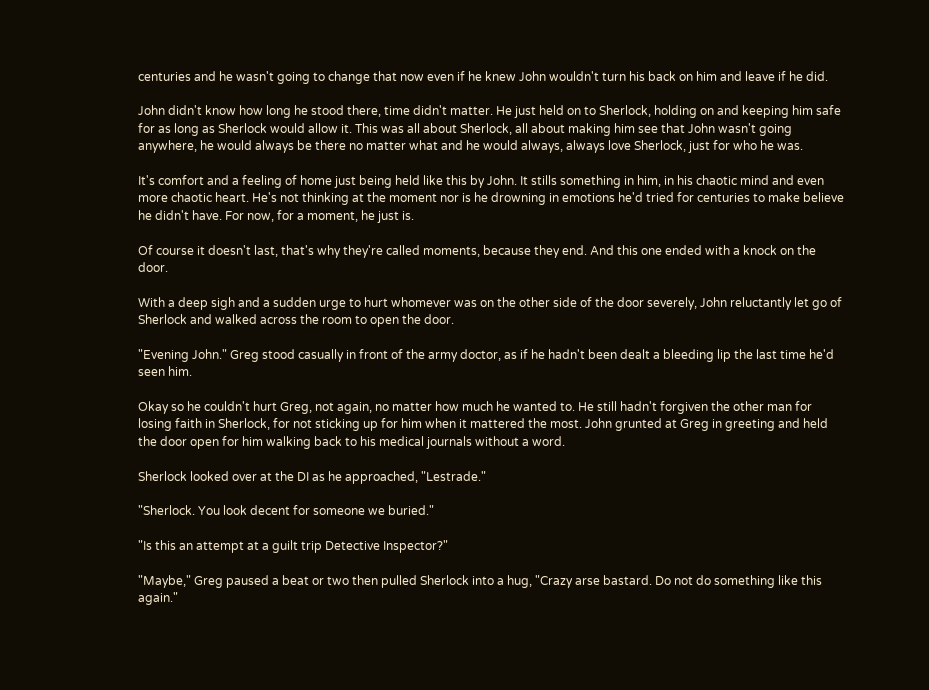centuries and he wasn't going to change that now even if he knew John wouldn't turn his back on him and leave if he did.

John didn't know how long he stood there, time didn't matter. He just held on to Sherlock, holding on and keeping him safe for as long as Sherlock would allow it. This was all about Sherlock, all about making him see that John wasn't going anywhere, he would always be there no matter what and he would always, always love Sherlock, just for who he was.

It's comfort and a feeling of home just being held like this by John. It stills something in him, in his chaotic mind and even more chaotic heart. He's not thinking at the moment nor is he drowning in emotions he'd tried for centuries to make believe he didn't have. For now, for a moment, he just is.

Of course it doesn't last, that's why they're called moments, because they end. And this one ended with a knock on the door.

With a deep sigh and a sudden urge to hurt whomever was on the other side of the door severely, John reluctantly let go of Sherlock and walked across the room to open the door.

"Evening John." Greg stood casually in front of the army doctor, as if he hadn't been dealt a bleeding lip the last time he'd seen him.

Okay so he couldn't hurt Greg, not again, no matter how much he wanted to. He still hadn't forgiven the other man for losing faith in Sherlock, for not sticking up for him when it mattered the most. John grunted at Greg in greeting and held the door open for him walking back to his medical journals without a word.

Sherlock looked over at the DI as he approached, "Lestrade."

"Sherlock. You look decent for someone we buried."

"Is this an attempt at a guilt trip Detective Inspector?"

"Maybe," Greg paused a beat or two then pulled Sherlock into a hug, "Crazy arse bastard. Do not do something like this again."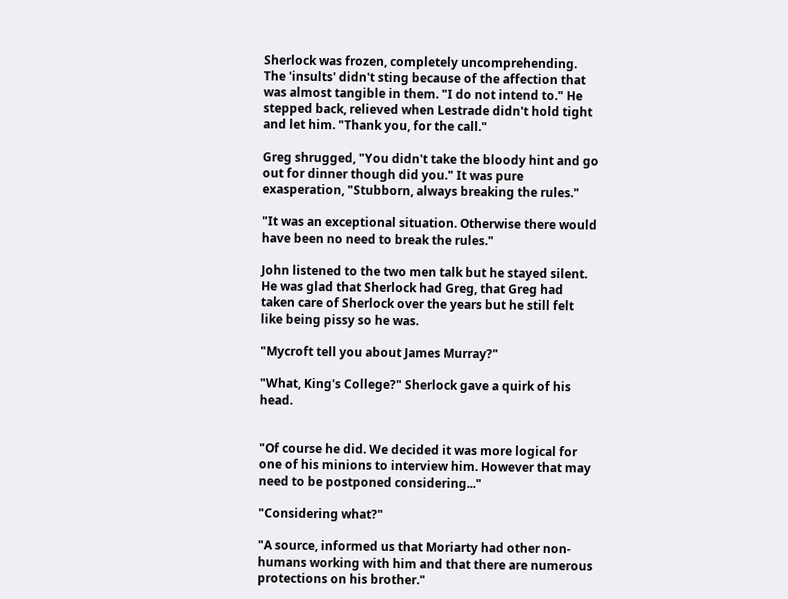Sherlock was frozen, completely uncomprehending. The 'insults' didn't sting because of the affection that was almost tangible in them. "I do not intend to." He stepped back, relieved when Lestrade didn't hold tight and let him. "Thank you, for the call."

Greg shrugged, "You didn't take the bloody hint and go out for dinner though did you." It was pure exasperation, "Stubborn, always breaking the rules."

"It was an exceptional situation. Otherwise there would have been no need to break the rules."

John listened to the two men talk but he stayed silent. He was glad that Sherlock had Greg, that Greg had taken care of Sherlock over the years but he still felt like being pissy so he was.

"Mycroft tell you about James Murray?"

"What, King's College?" Sherlock gave a quirk of his head.


"Of course he did. We decided it was more logical for one of his minions to interview him. However that may need to be postponed considering..."

"Considering what?"

"A source, informed us that Moriarty had other non-humans working with him and that there are numerous protections on his brother."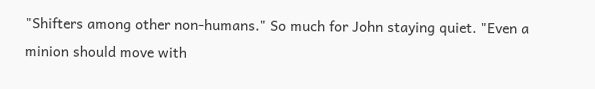"Shifters among other non-humans." So much for John staying quiet. "Even a minion should move with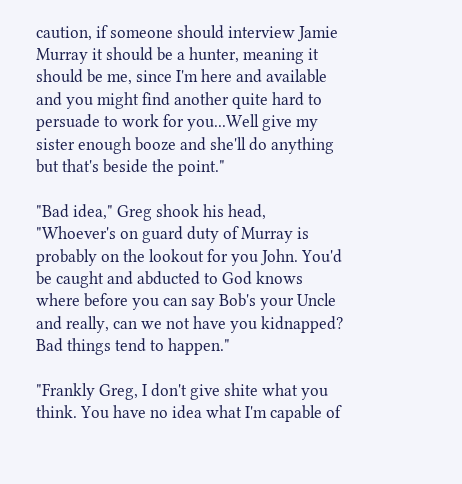caution, if someone should interview Jamie Murray it should be a hunter, meaning it should be me, since I'm here and available and you might find another quite hard to persuade to work for you...Well give my sister enough booze and she'll do anything but that's beside the point."

"Bad idea," Greg shook his head, "Whoever's on guard duty of Murray is probably on the lookout for you John. You'd be caught and abducted to God knows where before you can say Bob's your Uncle and really, can we not have you kidnapped? Bad things tend to happen."

"Frankly Greg, I don't give shite what you think. You have no idea what I'm capable of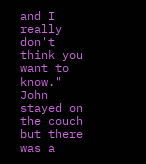and I really don't think you want to know." John stayed on the couch but there was a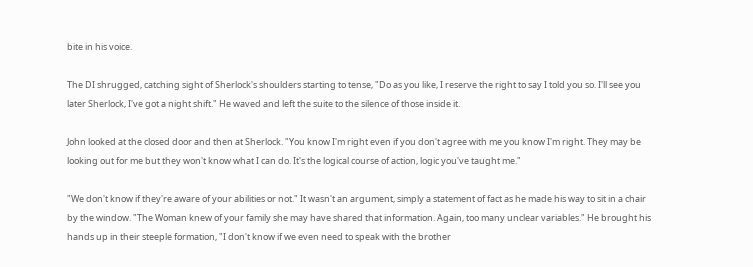bite in his voice.

The DI shrugged, catching sight of Sherlock's shoulders starting to tense, "Do as you like, I reserve the right to say I told you so. I'll see you later Sherlock, I've got a night shift." He waved and left the suite to the silence of those inside it.

John looked at the closed door and then at Sherlock. "You know I'm right even if you don't agree with me you know I'm right. They may be looking out for me but they won't know what I can do. It's the logical course of action, logic you've taught me."

"We don't know if they're aware of your abilities or not." It wasn't an argument, simply a statement of fact as he made his way to sit in a chair by the window. "The Woman knew of your family she may have shared that information. Again, too many unclear variables." He brought his hands up in their steeple formation, "I don't know if we even need to speak with the brother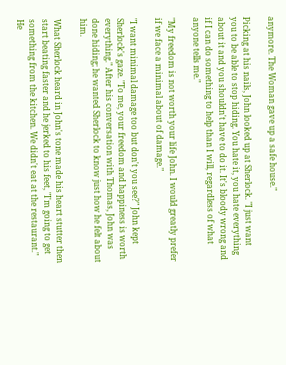anymore. The Woman gave up a safe house."

Picking at his nails, John looked up at Sherlock. "I just want you to be able to stop hiding. You hate it, you hate everything about it and you shouldn't have to do it. It's bloody wrong and if I can do something to help than I will, regardless of what anyone tells me."

"My freedom is not worth your life John. I would greatly prefer if we face a minimal about of damage."

"I want minimal damage too but don't you see?" John kept Sherlock's gaze. "To me, your freedom and happiness is worth everything." After his conversation with Thomas, John was done hiding; he wanted Sherlock to know just how he felt about him.

What Sherlock heard in John's tone made his heart stutter then start beating faster and he jerked to his feet, "I'm going to get something from the kitchen. We didn't eat at the restaurant." He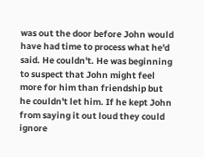was out the door before John would have had time to process what he'd said. He couldn't. He was beginning to suspect that John might feel more for him than friendship but he couldn't let him. If he kept John from saying it out loud they could ignore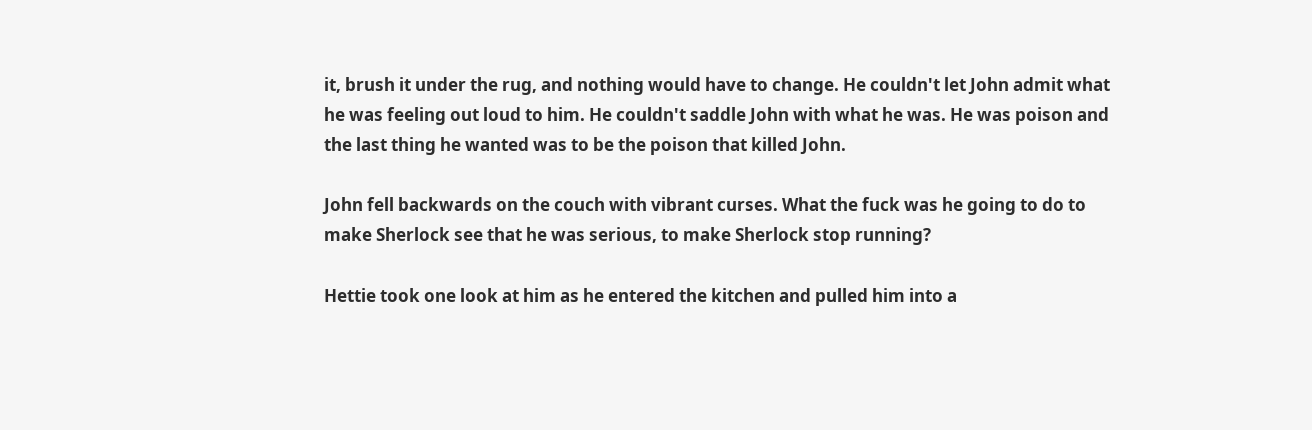it, brush it under the rug, and nothing would have to change. He couldn't let John admit what he was feeling out loud to him. He couldn't saddle John with what he was. He was poison and the last thing he wanted was to be the poison that killed John.

John fell backwards on the couch with vibrant curses. What the fuck was he going to do to make Sherlock see that he was serious, to make Sherlock stop running?

Hettie took one look at him as he entered the kitchen and pulled him into a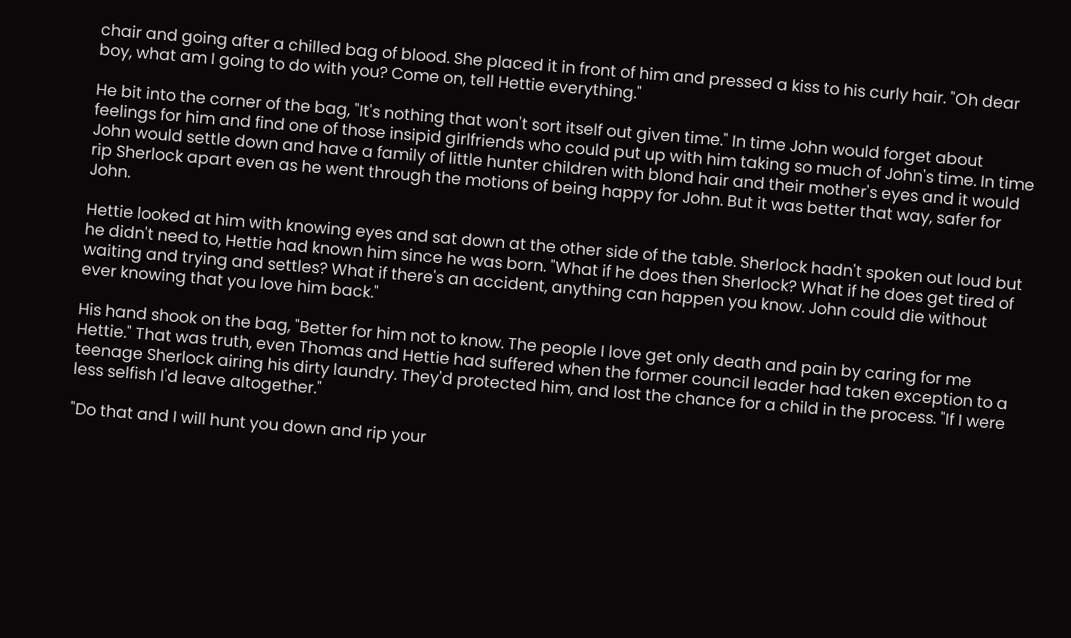chair and going after a chilled bag of blood. She placed it in front of him and pressed a kiss to his curly hair. "Oh dear boy, what am I going to do with you? Come on, tell Hettie everything."

He bit into the corner of the bag, "It's nothing that won't sort itself out given time." In time John would forget about feelings for him and find one of those insipid girlfriends who could put up with him taking so much of John's time. In time John would settle down and have a family of little hunter children with blond hair and their mother's eyes and it would rip Sherlock apart even as he went through the motions of being happy for John. But it was better that way, safer for John.

Hettie looked at him with knowing eyes and sat down at the other side of the table. Sherlock hadn't spoken out loud but he didn't need to, Hettie had known him since he was born. "What if he does then Sherlock? What if he does get tired of waiting and trying and settles? What if there's an accident, anything can happen you know. John could die without ever knowing that you love him back."

His hand shook on the bag, "Better for him not to know. The people I love get only death and pain by caring for me Hettie." That was truth, even Thomas and Hettie had suffered when the former council leader had taken exception to a teenage Sherlock airing his dirty laundry. They'd protected him, and lost the chance for a child in the process. "If I were less selfish I'd leave altogether."

"Do that and I will hunt you down and rip your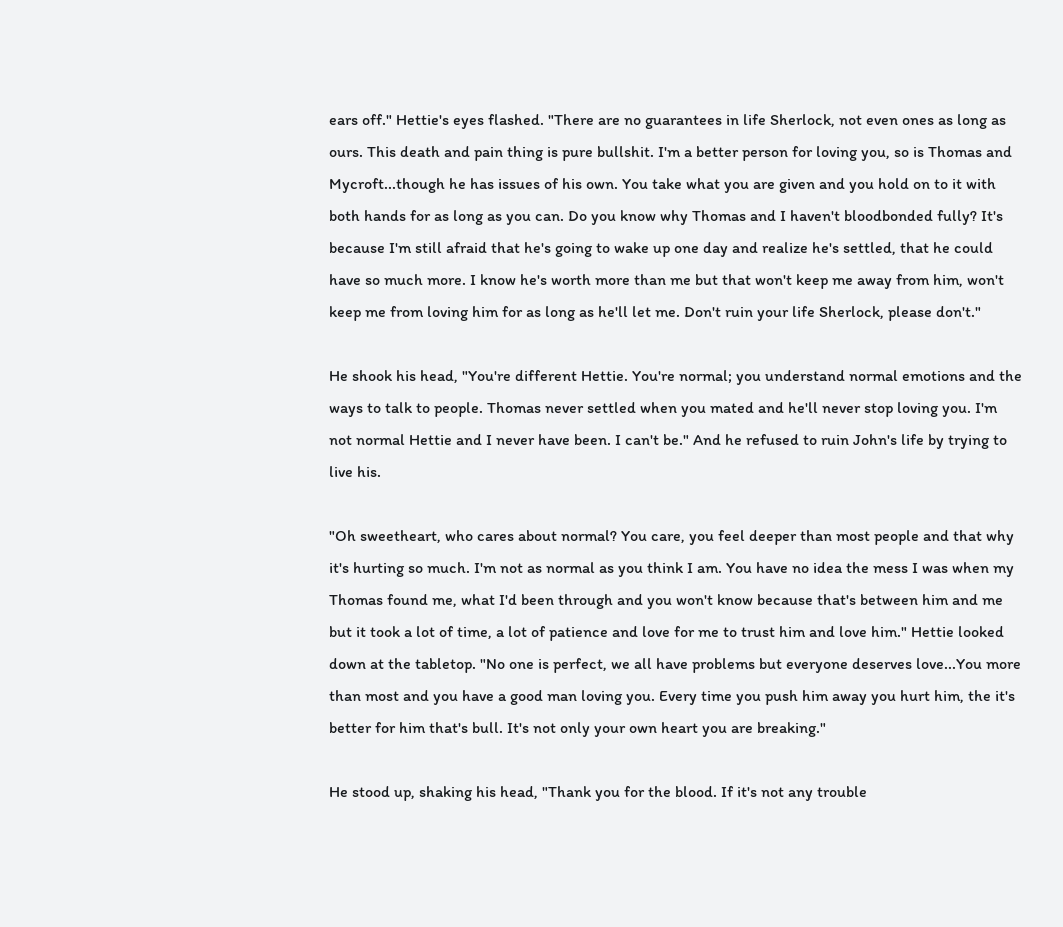ears off." Hettie's eyes flashed. "There are no guarantees in life Sherlock, not even ones as long as ours. This death and pain thing is pure bullshit. I'm a better person for loving you, so is Thomas and Mycroft...though he has issues of his own. You take what you are given and you hold on to it with both hands for as long as you can. Do you know why Thomas and I haven't bloodbonded fully? It's because I'm still afraid that he's going to wake up one day and realize he's settled, that he could have so much more. I know he's worth more than me but that won't keep me away from him, won't keep me from loving him for as long as he'll let me. Don't ruin your life Sherlock, please don't."

He shook his head, "You're different Hettie. You're normal; you understand normal emotions and the ways to talk to people. Thomas never settled when you mated and he'll never stop loving you. I'm not normal Hettie and I never have been. I can't be." And he refused to ruin John's life by trying to live his.

"Oh sweetheart, who cares about normal? You care, you feel deeper than most people and that why it's hurting so much. I'm not as normal as you think I am. You have no idea the mess I was when my Thomas found me, what I'd been through and you won't know because that's between him and me but it took a lot of time, a lot of patience and love for me to trust him and love him." Hettie looked down at the tabletop. "No one is perfect, we all have problems but everyone deserves love...You more than most and you have a good man loving you. Every time you push him away you hurt him, the it's better for him that's bull. It's not only your own heart you are breaking."

He stood up, shaking his head, "Thank you for the blood. If it's not any trouble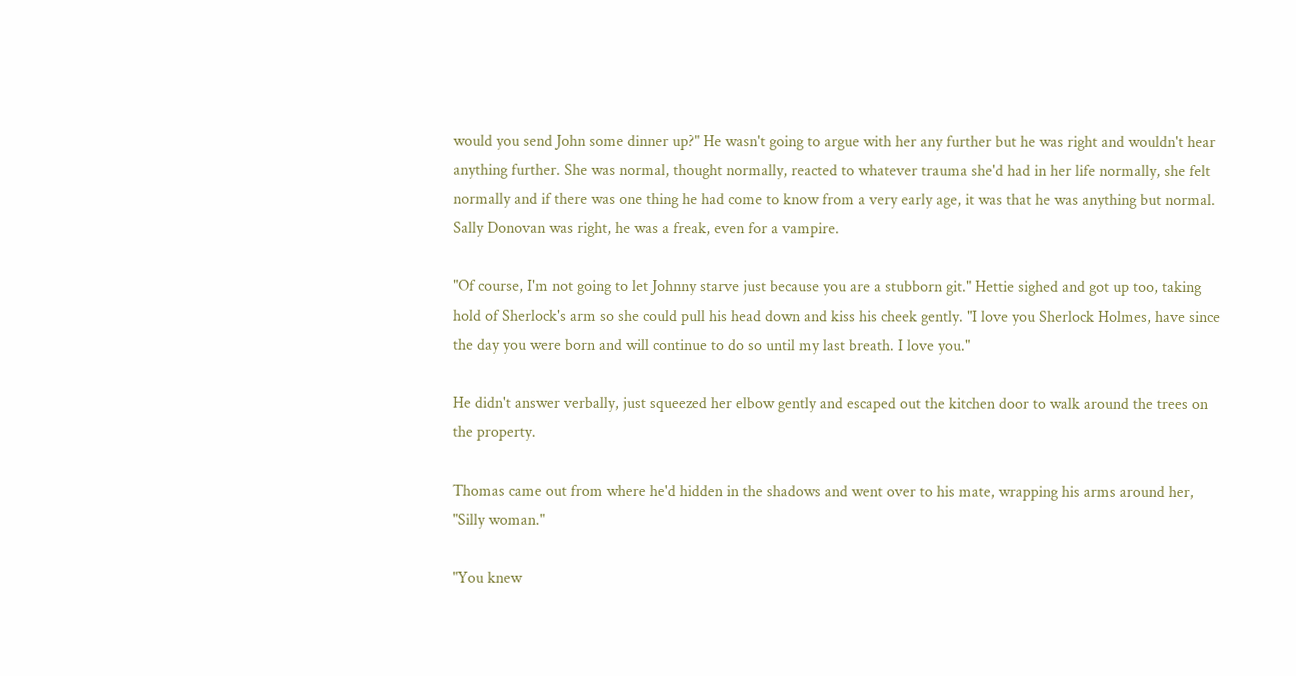would you send John some dinner up?" He wasn't going to argue with her any further but he was right and wouldn't hear anything further. She was normal, thought normally, reacted to whatever trauma she'd had in her life normally, she felt normally and if there was one thing he had come to know from a very early age, it was that he was anything but normal. Sally Donovan was right, he was a freak, even for a vampire.

"Of course, I'm not going to let Johnny starve just because you are a stubborn git." Hettie sighed and got up too, taking hold of Sherlock's arm so she could pull his head down and kiss his cheek gently. "I love you Sherlock Holmes, have since the day you were born and will continue to do so until my last breath. I love you."

He didn't answer verbally, just squeezed her elbow gently and escaped out the kitchen door to walk around the trees on the property.

Thomas came out from where he'd hidden in the shadows and went over to his mate, wrapping his arms around her, "Silly woman."

"You knew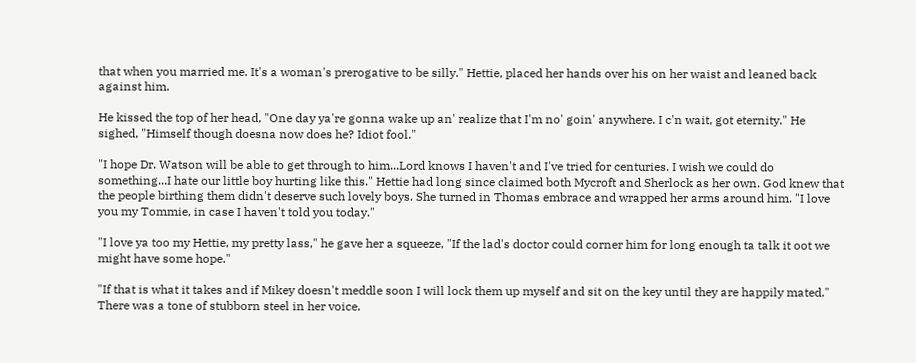that when you married me. It's a woman's prerogative to be silly." Hettie, placed her hands over his on her waist and leaned back against him.

He kissed the top of her head, "One day ya're gonna wake up an' realize that I'm no' goin' anywhere. I c'n wait, got eternity." He sighed, "Himself though doesna now does he? Idiot fool."

"I hope Dr. Watson will be able to get through to him...Lord knows I haven't and I've tried for centuries. I wish we could do something...I hate our little boy hurting like this." Hettie had long since claimed both Mycroft and Sherlock as her own. God knew that the people birthing them didn't deserve such lovely boys. She turned in Thomas embrace and wrapped her arms around him. "I love you my Tommie, in case I haven't told you today."

"I love ya too my Hettie, my pretty lass," he gave her a squeeze, "If the lad's doctor could corner him for long enough ta talk it oot we might have some hope."

"If that is what it takes and if Mikey doesn't meddle soon I will lock them up myself and sit on the key until they are happily mated." There was a tone of stubborn steel in her voice.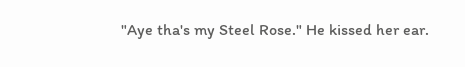"Aye tha's my Steel Rose." He kissed her ear.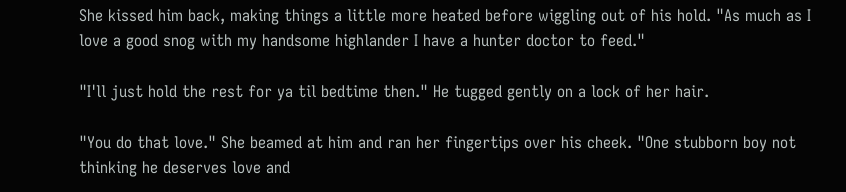She kissed him back, making things a little more heated before wiggling out of his hold. "As much as I love a good snog with my handsome highlander I have a hunter doctor to feed."

"I'll just hold the rest for ya til bedtime then." He tugged gently on a lock of her hair.

"You do that love." She beamed at him and ran her fingertips over his cheek. "One stubborn boy not thinking he deserves love and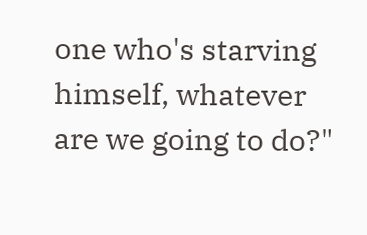one who's starving himself, whatever are we going to do?"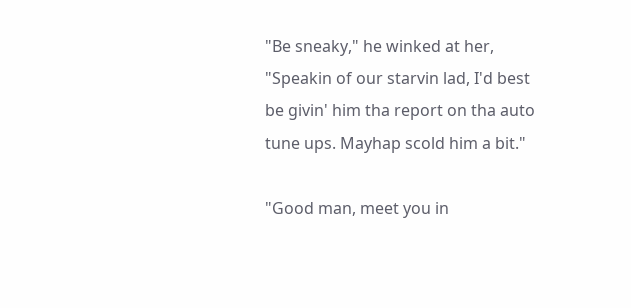"Be sneaky," he winked at her, "Speakin of our starvin lad, I'd best be givin' him tha report on tha auto tune ups. Mayhap scold him a bit."

"Good man, meet you in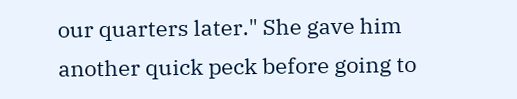our quarters later." She gave him another quick peck before going to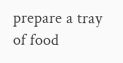prepare a tray of food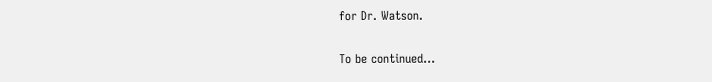for Dr. Watson.

To be continued…